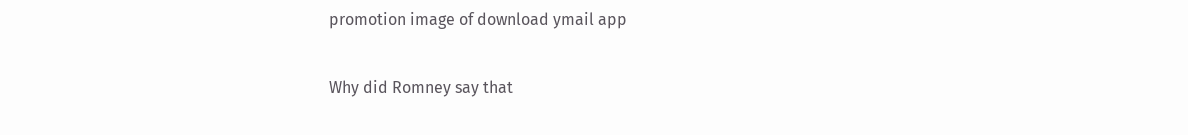promotion image of download ymail app

Why did Romney say that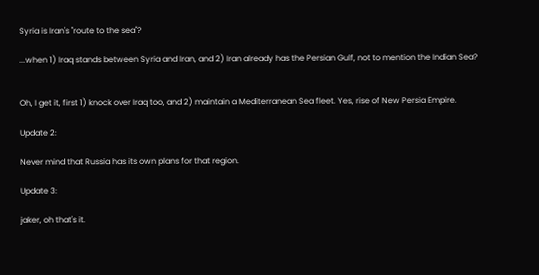Syria is Iran's "route to the sea"?

...when 1) Iraq stands between Syria and Iran, and 2) Iran already has the Persian Gulf, not to mention the Indian Sea?


Oh, I get it, first 1) knock over Iraq too, and 2) maintain a Mediterranean Sea fleet. Yes, rise of New Persia Empire.

Update 2:

Never mind that Russia has its own plans for that region.

Update 3:

jaker, oh that's it.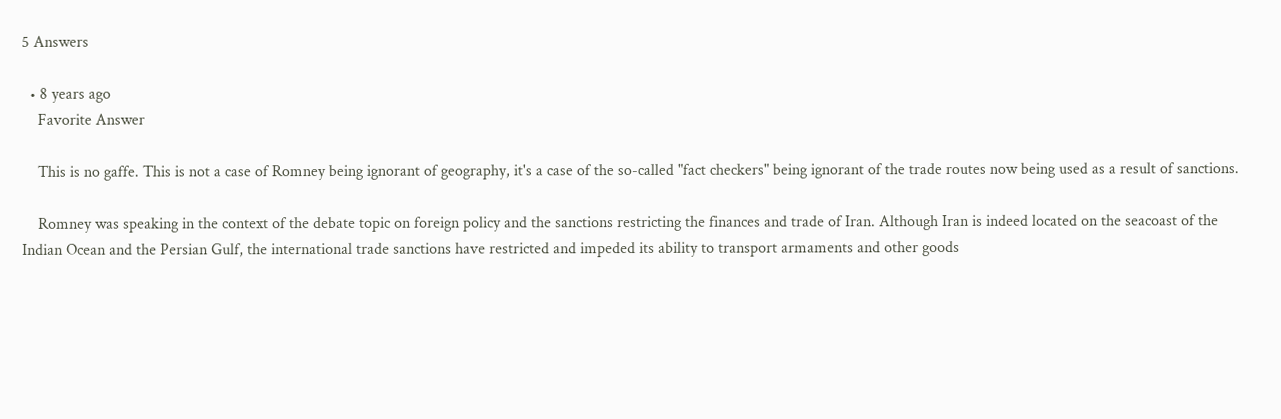5 Answers

  • 8 years ago
    Favorite Answer

    This is no gaffe. This is not a case of Romney being ignorant of geography, it's a case of the so-called "fact checkers" being ignorant of the trade routes now being used as a result of sanctions.

    Romney was speaking in the context of the debate topic on foreign policy and the sanctions restricting the finances and trade of Iran. Although Iran is indeed located on the seacoast of the Indian Ocean and the Persian Gulf, the international trade sanctions have restricted and impeded its ability to transport armaments and other goods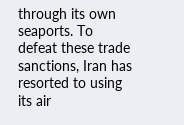through its own seaports. To defeat these trade sanctions, Iran has resorted to using its air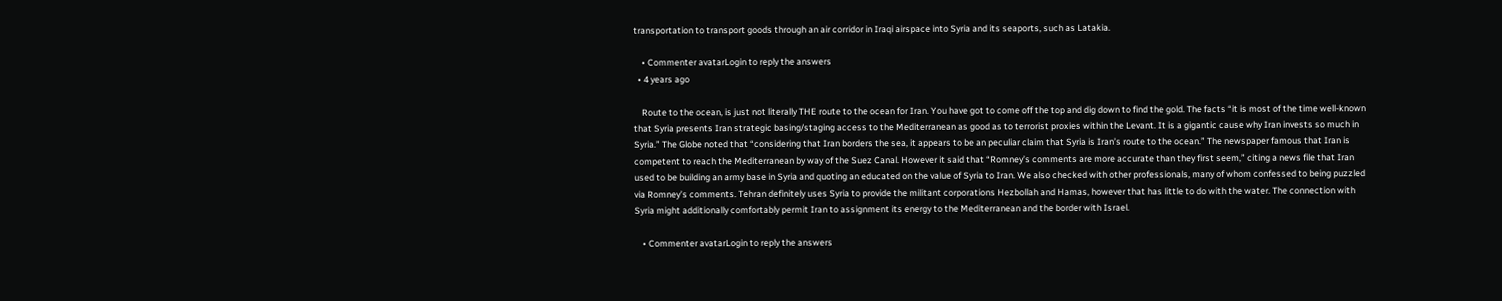transportation to transport goods through an air corridor in Iraqi airspace into Syria and its seaports, such as Latakia.

    • Commenter avatarLogin to reply the answers
  • 4 years ago

    Route to the ocean, is just not literally THE route to the ocean for Iran. You have got to come off the top and dig down to find the gold. The facts “it is most of the time well-known that Syria presents Iran strategic basing/staging access to the Mediterranean as good as to terrorist proxies within the Levant. It is a gigantic cause why Iran invests so much in Syria.” The Globe noted that “considering that Iran borders the sea, it appears to be an peculiar claim that Syria is Iran’s route to the ocean.” The newspaper famous that Iran is competent to reach the Mediterranean by way of the Suez Canal. However it said that “Romney’s comments are more accurate than they first seem,” citing a news file that Iran used to be building an army base in Syria and quoting an educated on the value of Syria to Iran. We also checked with other professionals, many of whom confessed to being puzzled via Romney’s comments. Tehran definitely uses Syria to provide the militant corporations Hezbollah and Hamas, however that has little to do with the water. The connection with Syria might additionally comfortably permit Iran to assignment its energy to the Mediterranean and the border with Israel.

    • Commenter avatarLogin to reply the answers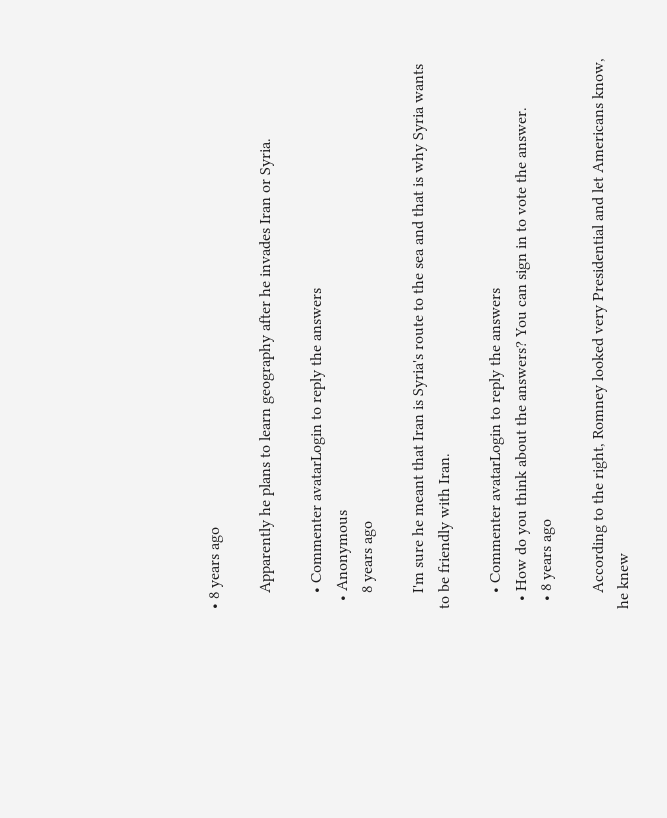• 8 years ago

    Apparently he plans to learn geography after he invades Iran or Syria.

    • Commenter avatarLogin to reply the answers
  • Anonymous
    8 years ago

    I'm sure he meant that Iran is Syria's route to the sea and that is why Syria wants to be friendly with Iran.

    • Commenter avatarLogin to reply the answers
  • How do you think about the answers? You can sign in to vote the answer.
  • 8 years ago

    According to the right, Romney looked very Presidential and let Americans know, he knew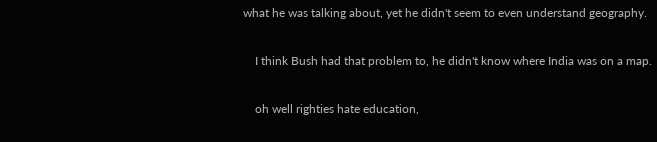what he was talking about, yet he didn't seem to even understand geography.

    I think Bush had that problem to, he didn't know where India was on a map.

    oh well righties hate education,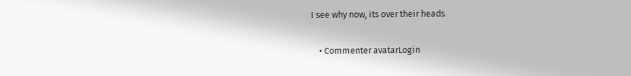I see why now, its over their heads.

    • Commenter avatarLogin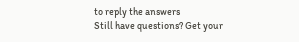to reply the answers
Still have questions? Get your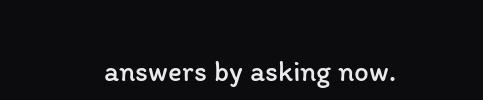answers by asking now.